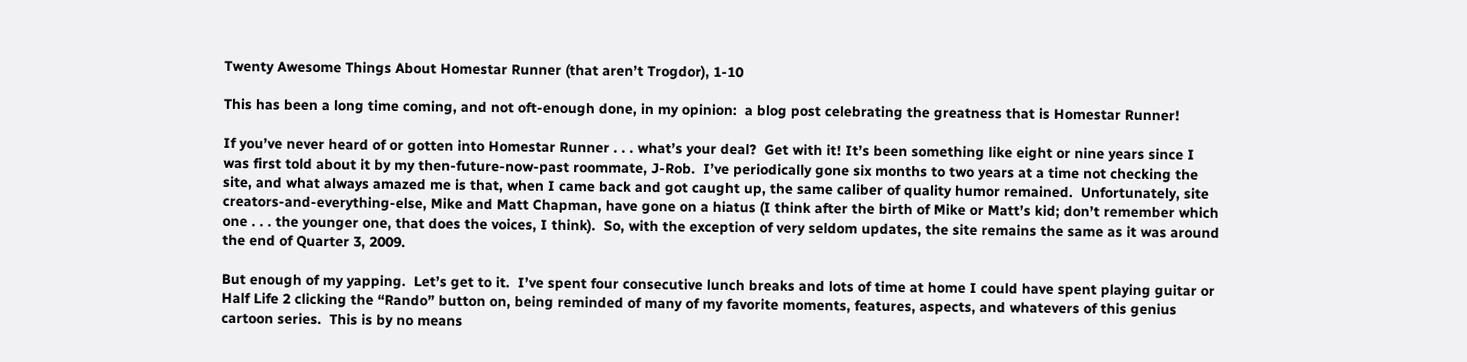Twenty Awesome Things About Homestar Runner (that aren’t Trogdor), 1-10

This has been a long time coming, and not oft-enough done, in my opinion:  a blog post celebrating the greatness that is Homestar Runner!

If you’ve never heard of or gotten into Homestar Runner . . . what’s your deal?  Get with it! It’s been something like eight or nine years since I was first told about it by my then-future-now-past roommate, J-Rob.  I’ve periodically gone six months to two years at a time not checking the site, and what always amazed me is that, when I came back and got caught up, the same caliber of quality humor remained.  Unfortunately, site creators-and-everything-else, Mike and Matt Chapman, have gone on a hiatus (I think after the birth of Mike or Matt’s kid; don’t remember which one . . . the younger one, that does the voices, I think).  So, with the exception of very seldom updates, the site remains the same as it was around the end of Quarter 3, 2009.

But enough of my yapping.  Let’s get to it.  I’ve spent four consecutive lunch breaks and lots of time at home I could have spent playing guitar or Half Life 2 clicking the “Rando” button on, being reminded of many of my favorite moments, features, aspects, and whatevers of this genius cartoon series.  This is by no means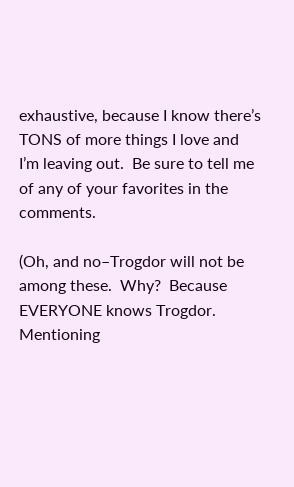exhaustive, because I know there’s TONS of more things I love and I’m leaving out.  Be sure to tell me of any of your favorites in the comments.

(Oh, and no–Trogdor will not be among these.  Why?  Because EVERYONE knows Trogdor.  Mentioning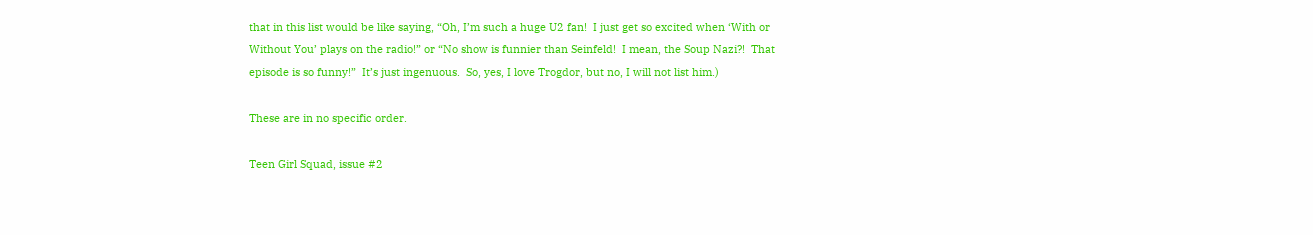that in this list would be like saying, “Oh, I’m such a huge U2 fan!  I just get so excited when ‘With or Without You’ plays on the radio!” or “No show is funnier than Seinfeld!  I mean, the Soup Nazi?!  That episode is so funny!”  It’s just ingenuous.  So, yes, I love Trogdor, but no, I will not list him.)

These are in no specific order.

Teen Girl Squad, issue #2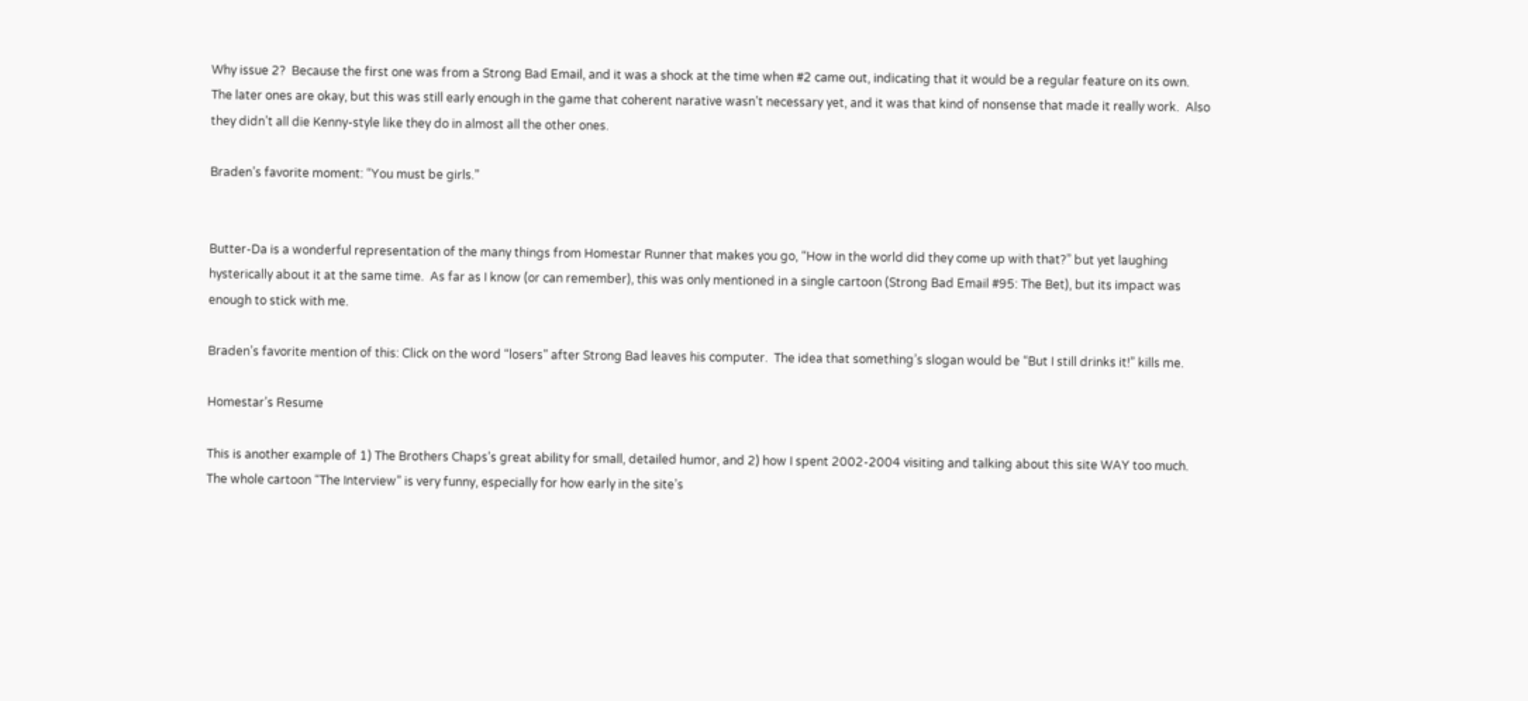Why issue 2?  Because the first one was from a Strong Bad Email, and it was a shock at the time when #2 came out, indicating that it would be a regular feature on its own.  The later ones are okay, but this was still early enough in the game that coherent narative wasn’t necessary yet, and it was that kind of nonsense that made it really work.  Also they didn’t all die Kenny-style like they do in almost all the other ones.

Braden’s favorite moment: “You must be girls.”


Butter-Da is a wonderful representation of the many things from Homestar Runner that makes you go, “How in the world did they come up with that?” but yet laughing hysterically about it at the same time.  As far as I know (or can remember), this was only mentioned in a single cartoon (Strong Bad Email #95: The Bet), but its impact was enough to stick with me.

Braden’s favorite mention of this: Click on the word “losers” after Strong Bad leaves his computer.  The idea that something’s slogan would be “But I still drinks it!” kills me.

Homestar’s Resume

This is another example of 1) The Brothers Chaps’s great ability for small, detailed humor, and 2) how I spent 2002-2004 visiting and talking about this site WAY too much.  The whole cartoon “The Interview” is very funny, especially for how early in the site’s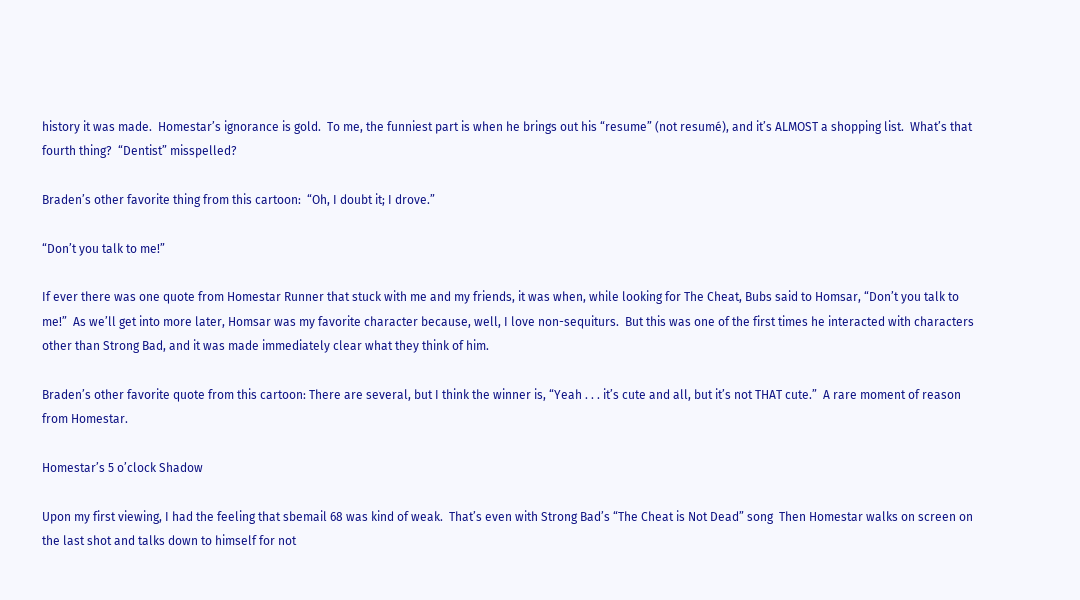history it was made.  Homestar’s ignorance is gold.  To me, the funniest part is when he brings out his “resume” (not resumé), and it’s ALMOST a shopping list.  What’s that fourth thing?  “Dentist” misspelled?

Braden’s other favorite thing from this cartoon:  “Oh, I doubt it; I drove.”

“Don’t you talk to me!”

If ever there was one quote from Homestar Runner that stuck with me and my friends, it was when, while looking for The Cheat, Bubs said to Homsar, “Don’t you talk to me!”  As we’ll get into more later, Homsar was my favorite character because, well, I love non-sequiturs.  But this was one of the first times he interacted with characters other than Strong Bad, and it was made immediately clear what they think of him.

Braden’s other favorite quote from this cartoon: There are several, but I think the winner is, “Yeah . . . it’s cute and all, but it’s not THAT cute.”  A rare moment of reason from Homestar.

Homestar’s 5 o’clock Shadow

Upon my first viewing, I had the feeling that sbemail 68 was kind of weak.  That’s even with Strong Bad’s “The Cheat is Not Dead” song  Then Homestar walks on screen on the last shot and talks down to himself for not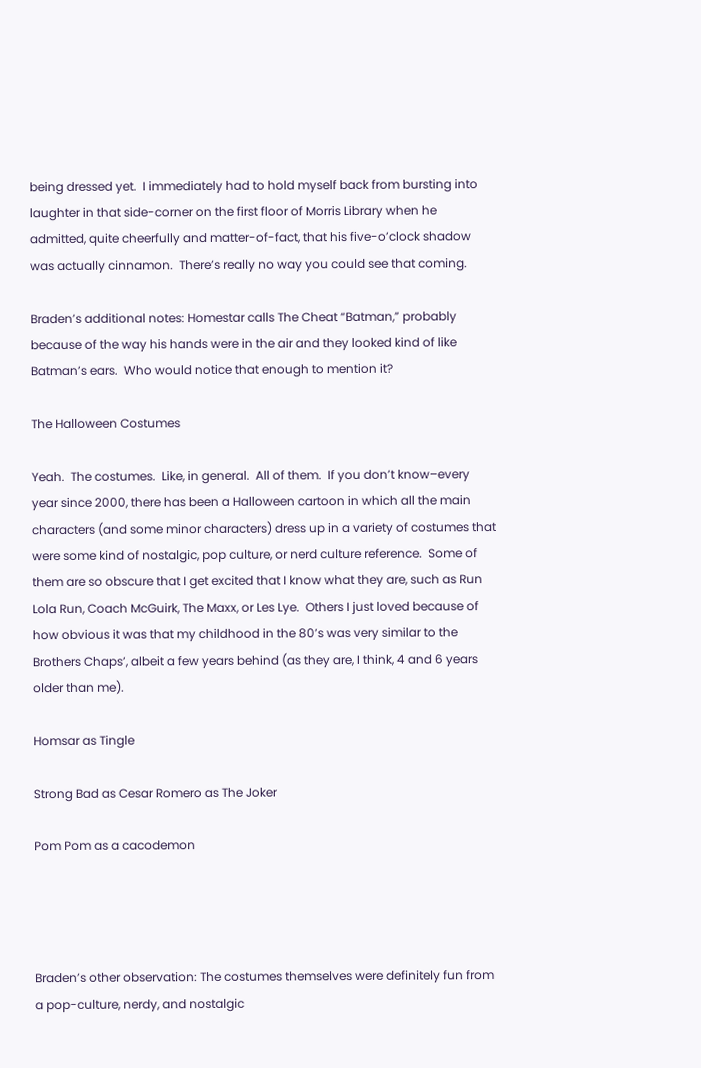being dressed yet.  I immediately had to hold myself back from bursting into laughter in that side-corner on the first floor of Morris Library when he admitted, quite cheerfully and matter-of-fact, that his five-o’clock shadow was actually cinnamon.  There’s really no way you could see that coming.

Braden’s additional notes: Homestar calls The Cheat “Batman,” probably because of the way his hands were in the air and they looked kind of like Batman’s ears.  Who would notice that enough to mention it?

The Halloween Costumes

Yeah.  The costumes.  Like, in general.  All of them.  If you don’t know–every year since 2000, there has been a Halloween cartoon in which all the main characters (and some minor characters) dress up in a variety of costumes that were some kind of nostalgic, pop culture, or nerd culture reference.  Some of them are so obscure that I get excited that I know what they are, such as Run Lola Run, Coach McGuirk, The Maxx, or Les Lye.  Others I just loved because of how obvious it was that my childhood in the 80’s was very similar to the Brothers Chaps’, albeit a few years behind (as they are, I think, 4 and 6 years older than me).

Homsar as Tingle

Strong Bad as Cesar Romero as The Joker

Pom Pom as a cacodemon




Braden’s other observation: The costumes themselves were definitely fun from a pop-culture, nerdy, and nostalgic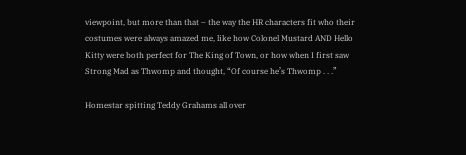viewpoint, but more than that – the way the HR characters fit who their costumes were always amazed me, like how Colonel Mustard AND Hello Kitty were both perfect for The King of Town, or how when I first saw Strong Mad as Thwomp and thought, “Of course he’s Thwomp . . .”

Homestar spitting Teddy Grahams all over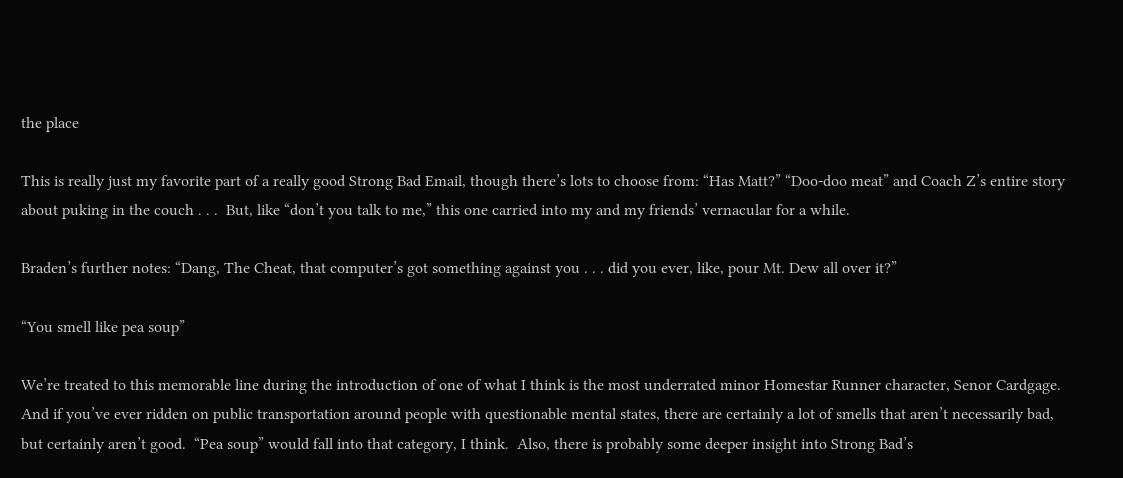the place

This is really just my favorite part of a really good Strong Bad Email, though there’s lots to choose from: “Has Matt?” “Doo-doo meat” and Coach Z’s entire story about puking in the couch . . .  But, like “don’t you talk to me,” this one carried into my and my friends’ vernacular for a while.

Braden’s further notes: “Dang, The Cheat, that computer’s got something against you . . . did you ever, like, pour Mt. Dew all over it?”

“You smell like pea soup”

We’re treated to this memorable line during the introduction of one of what I think is the most underrated minor Homestar Runner character, Senor Cardgage.  And if you’ve ever ridden on public transportation around people with questionable mental states, there are certainly a lot of smells that aren’t necessarily bad, but certainly aren’t good.  “Pea soup” would fall into that category, I think.  Also, there is probably some deeper insight into Strong Bad’s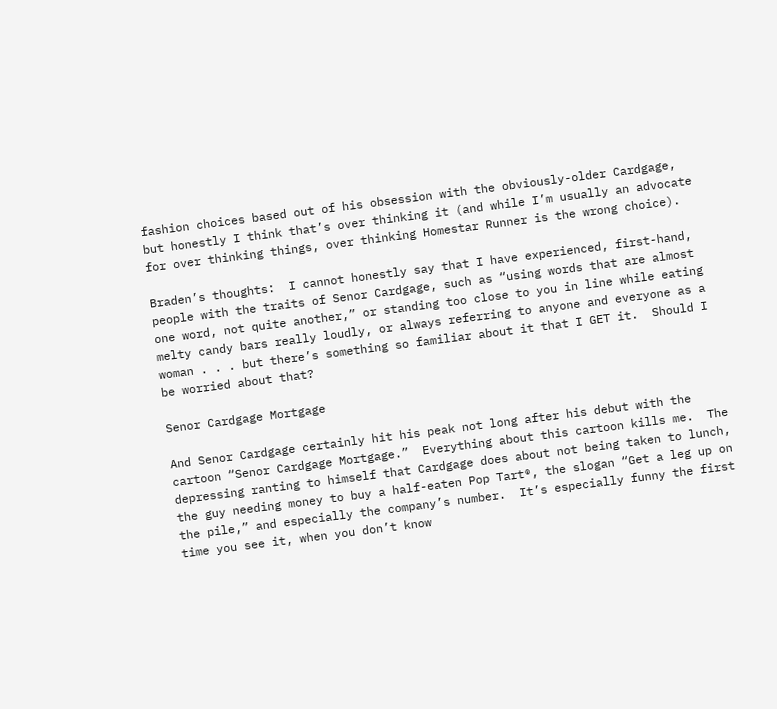fashion choices based out of his obsession with the obviously-older Cardgage, but honestly I think that’s over thinking it (and while I’m usually an advocate for over thinking things, over thinking Homestar Runner is the wrong choice).

Braden’s thoughts:  I cannot honestly say that I have experienced, first-hand, people with the traits of Senor Cardgage, such as “using words that are almost one word, not quite another,” or standing too close to you in line while eating melty candy bars really loudly, or always referring to anyone and everyone as a woman . . . but there’s something so familiar about it that I GET it.  Should I be worried about that?

Senor Cardgage Mortgage

And Senor Cardgage certainly hit his peak not long after his debut with the cartoon “Senor Cardgage Mortgage.”  Everything about this cartoon kills me.  The depressing ranting to himself that Cardgage does about not being taken to lunch, the guy needing money to buy a half-eaten Pop Tart®, the slogan “Get a leg up on the pile,” and especially the company’s number.  It’s especially funny the first time you see it, when you don’t know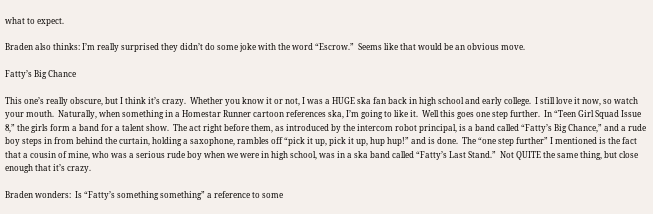what to expect.

Braden also thinks: I’m really surprised they didn’t do some joke with the word “Escrow.”  Seems like that would be an obvious move.

Fatty’s Big Chance

This one’s really obscure, but I think it’s crazy.  Whether you know it or not, I was a HUGE ska fan back in high school and early college.  I still love it now, so watch your mouth.  Naturally, when something in a Homestar Runner cartoon references ska, I’m going to like it.  Well this goes one step further.  In “Teen Girl Squad Issue 8,” the girls form a band for a talent show.  The act right before them, as introduced by the intercom robot principal, is a band called “Fatty’s Big Chance,” and a rude boy steps in from behind the curtain, holding a saxophone, rambles off “pick it up, pick it up, hup hup!” and is done.  The “one step further” I mentioned is the fact that a cousin of mine, who was a serious rude boy when we were in high school, was in a ska band called “Fatty’s Last Stand.”  Not QUITE the same thing, but close enough that it’s crazy.

Braden wonders:  Is “Fatty’s something something” a reference to some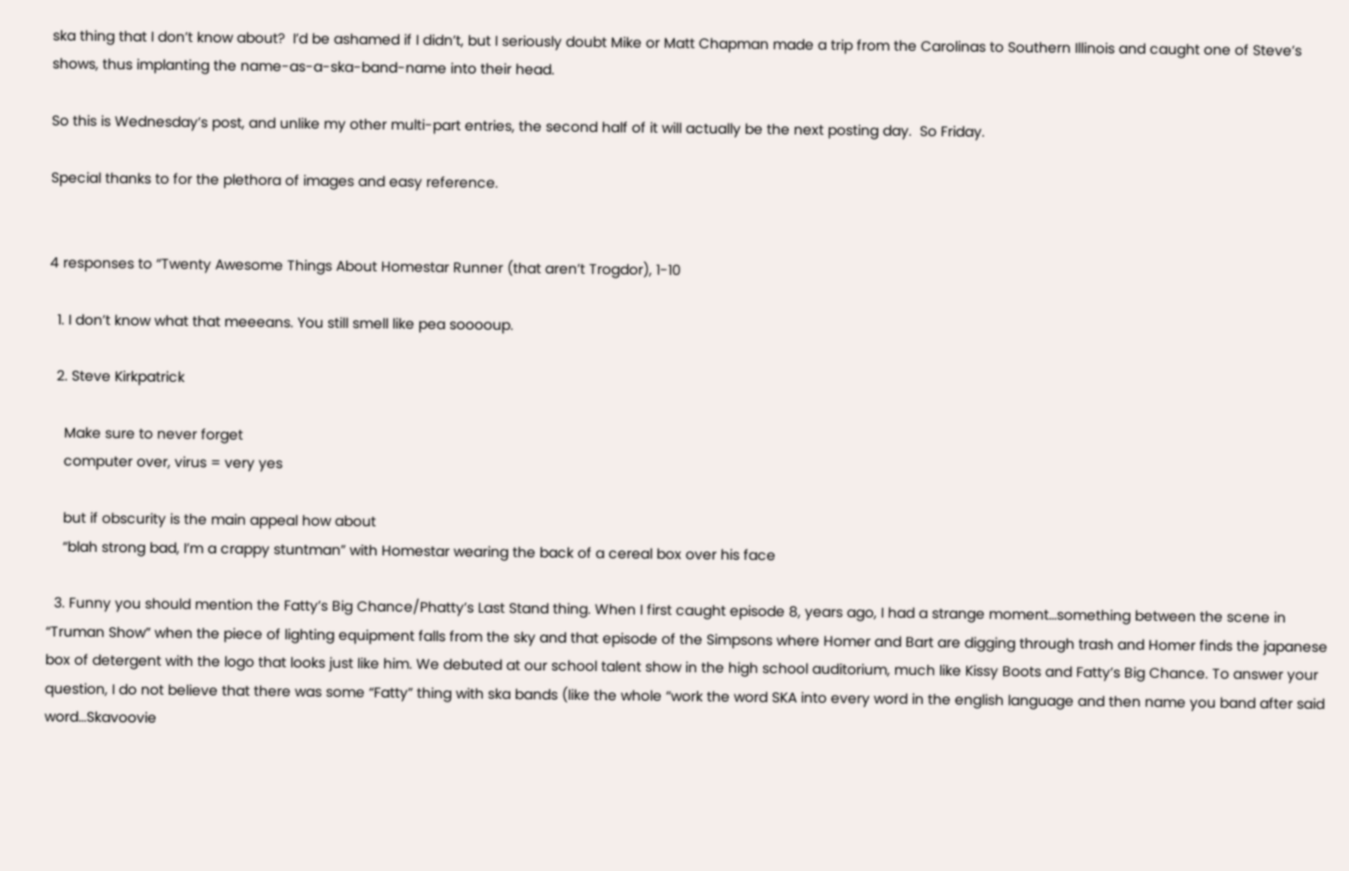ska thing that I don’t know about?  I’d be ashamed if I didn’t, but I seriously doubt Mike or Matt Chapman made a trip from the Carolinas to Southern Illinois and caught one of Steve’s shows, thus implanting the name-as-a-ska-band-name into their head.

So this is Wednesday’s post, and unlike my other multi-part entries, the second half of it will actually be the next posting day.  So Friday.

Special thanks to for the plethora of images and easy reference.


4 responses to “Twenty Awesome Things About Homestar Runner (that aren’t Trogdor), 1-10

  1. I don’t know what that meeeans. You still smell like pea sooooup.

  2. Steve Kirkpatrick

    Make sure to never forget
    computer over, virus = very yes

    but if obscurity is the main appeal how about
    “blah strong bad, I’m a crappy stuntman” with Homestar wearing the back of a cereal box over his face

  3. Funny you should mention the Fatty’s Big Chance/Phatty’s Last Stand thing. When I first caught episode 8, years ago, I had a strange moment…something between the scene in “Truman Show” when the piece of lighting equipment falls from the sky and that episode of the Simpsons where Homer and Bart are digging through trash and Homer finds the japanese box of detergent with the logo that looks just like him. We debuted at our school talent show in the high school auditorium, much like Kissy Boots and Fatty’s Big Chance. To answer your question, I do not believe that there was some “Fatty” thing with ska bands (like the whole “work the word SKA into every word in the english language and then name you band after said word…Skavoovie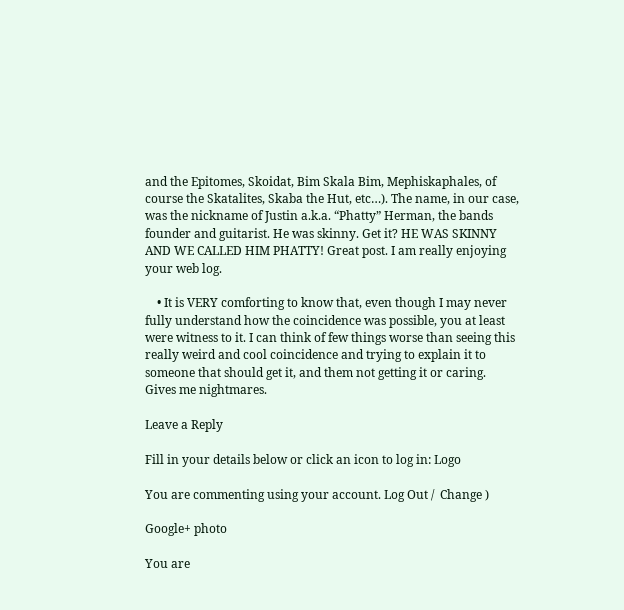and the Epitomes, Skoidat, Bim Skala Bim, Mephiskaphales, of course the Skatalites, Skaba the Hut, etc…). The name, in our case, was the nickname of Justin a.k.a. “Phatty” Herman, the bands founder and guitarist. He was skinny. Get it? HE WAS SKINNY AND WE CALLED HIM PHATTY! Great post. I am really enjoying your web log.

    • It is VERY comforting to know that, even though I may never fully understand how the coincidence was possible, you at least were witness to it. I can think of few things worse than seeing this really weird and cool coincidence and trying to explain it to someone that should get it, and them not getting it or caring. Gives me nightmares.

Leave a Reply

Fill in your details below or click an icon to log in: Logo

You are commenting using your account. Log Out /  Change )

Google+ photo

You are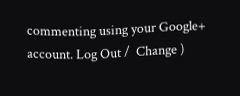commenting using your Google+ account. Log Out /  Change )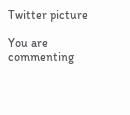Twitter picture

You are commenting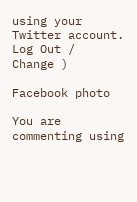using your Twitter account. Log Out /  Change )

Facebook photo

You are commenting using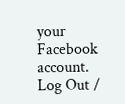your Facebook account. Log Out /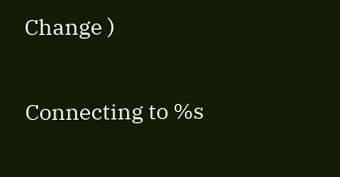Change )


Connecting to %s